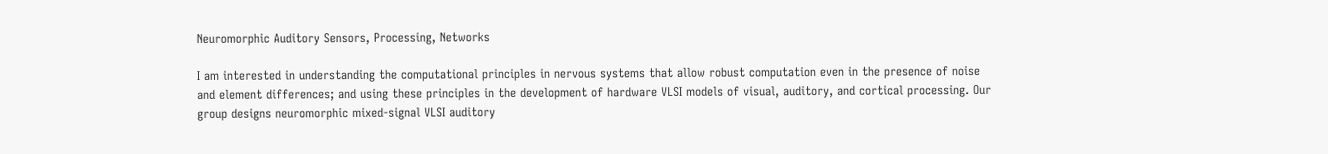Neuromorphic Auditory Sensors, Processing, Networks

I am interested in understanding the computational principles in nervous systems that allow robust computation even in the presence of noise and element differences; and using these principles in the development of hardware VLSI models of visual, auditory, and cortical processing. Our group designs neuromorphic mixed-signal VLSI auditory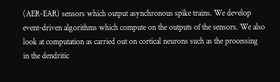(AER-EAR) sensors which output asynchronous spike trains. We develop event-driven algorithms which compute on the outputs of the sensors. We also look at computation as carried out on cortical neurons such as the processing in the dendritic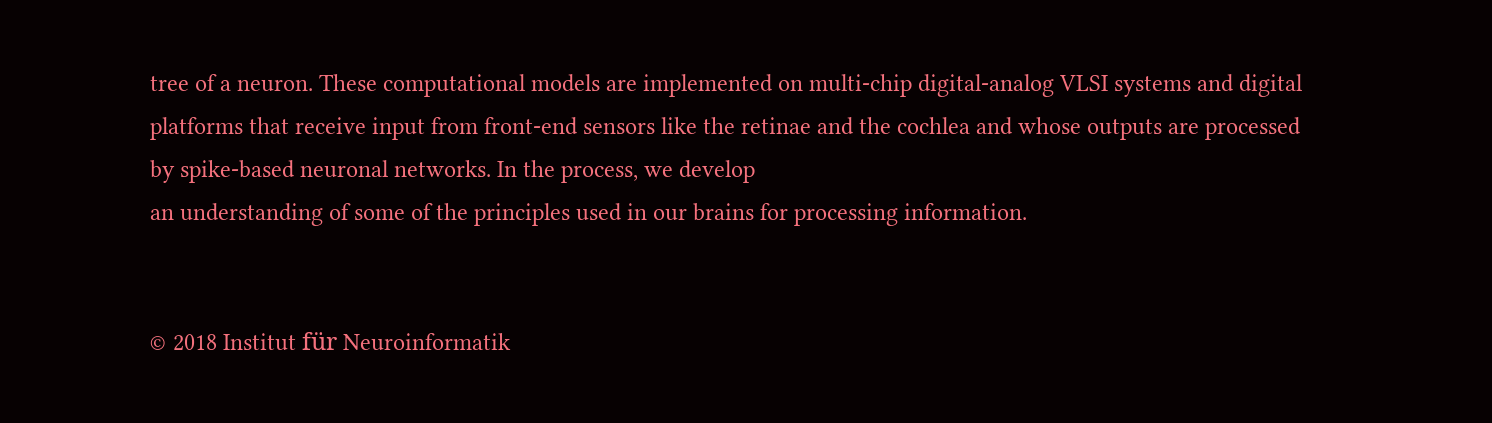tree of a neuron. These computational models are implemented on multi-chip digital-analog VLSI systems and digital platforms that receive input from front-end sensors like the retinae and the cochlea and whose outputs are processed by spike-based neuronal networks. In the process, we develop
an understanding of some of the principles used in our brains for processing information.


© 2018 Institut für Neuroinformatik